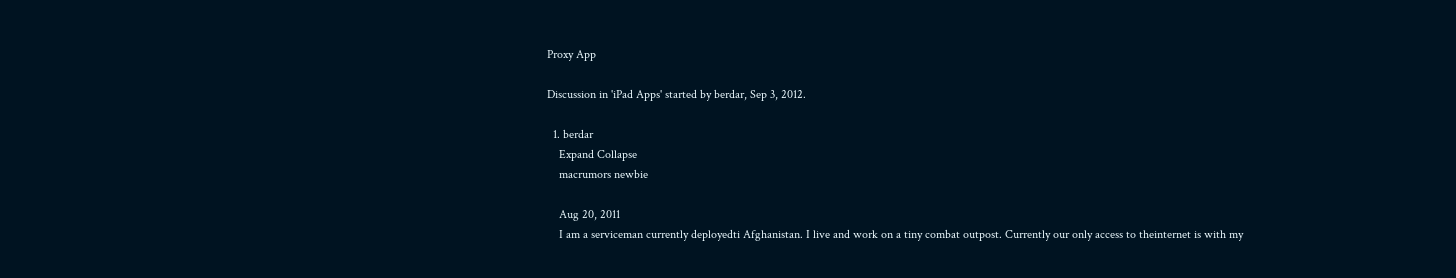Proxy App

Discussion in 'iPad Apps' started by berdar, Sep 3, 2012.

  1. berdar
    Expand Collapse
    macrumors newbie

    Aug 20, 2011
    I am a serviceman currently deployedti Afghanistan. I live and work on a tiny combat outpost. Currently our only access to theinternet is with my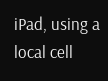iPad, using a local cell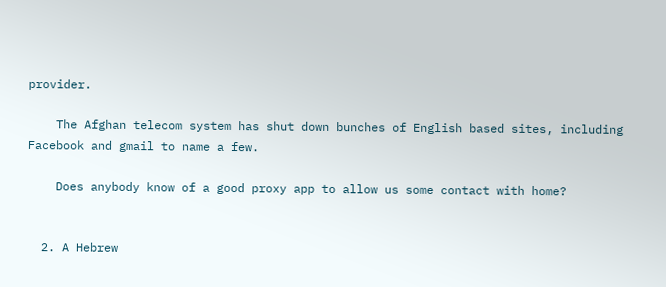provider.

    The Afghan telecom system has shut down bunches of English based sites, including Facebook and gmail to name a few.

    Does anybody know of a good proxy app to allow us some contact with home?


  2. A Hebrew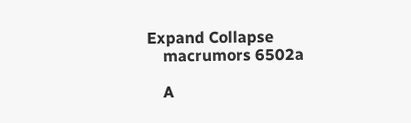Expand Collapse
    macrumors 6502a

    A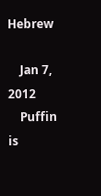Hebrew

    Jan 7, 2012
    Puffin is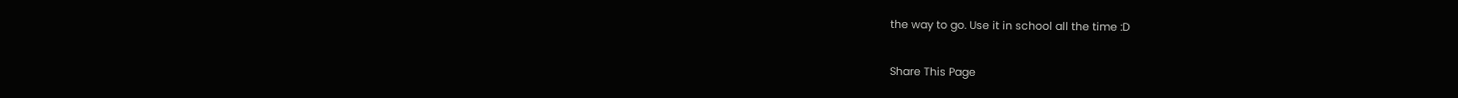the way to go. Use it in school all the time :D

Share This Page